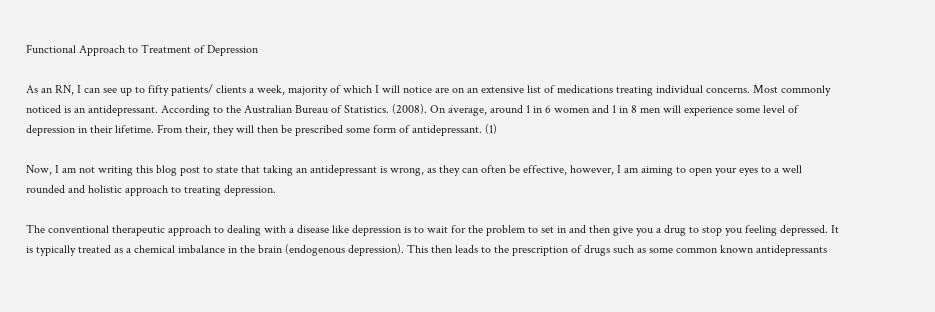Functional Approach to Treatment of Depression

As an RN, I can see up to fifty patients/ clients a week, majority of which I will notice are on an extensive list of medications treating individual concerns. Most commonly noticed is an antidepressant. According to the Australian Bureau of Statistics. (2008). On average, around 1 in 6 women and 1 in 8 men will experience some level of depression in their lifetime. From their, they will then be prescribed some form of antidepressant. (1)

Now, I am not writing this blog post to state that taking an antidepressant is wrong, as they can often be effective, however, I am aiming to open your eyes to a well rounded and holistic approach to treating depression.

The conventional therapeutic approach to dealing with a disease like depression is to wait for the problem to set in and then give you a drug to stop you feeling depressed. It is typically treated as a chemical imbalance in the brain (endogenous depression). This then leads to the prescription of drugs such as some common known antidepressants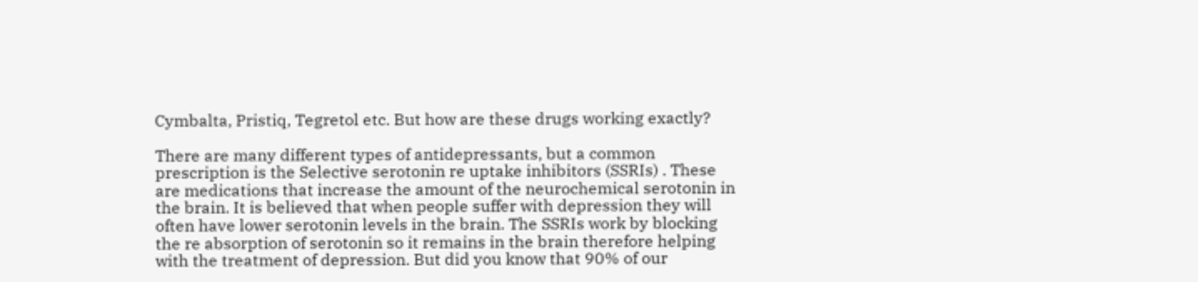Cymbalta, Pristiq, Tegretol etc. But how are these drugs working exactly?

There are many different types of antidepressants, but a common prescription is the Selective serotonin re uptake inhibitors (SSRIs) . These are medications that increase the amount of the neurochemical serotonin in the brain. It is believed that when people suffer with depression they will  often have lower serotonin levels in the brain. The SSRIs work by blocking the re absorption of serotonin so it remains in the brain therefore helping with the treatment of depression. But did you know that 90% of our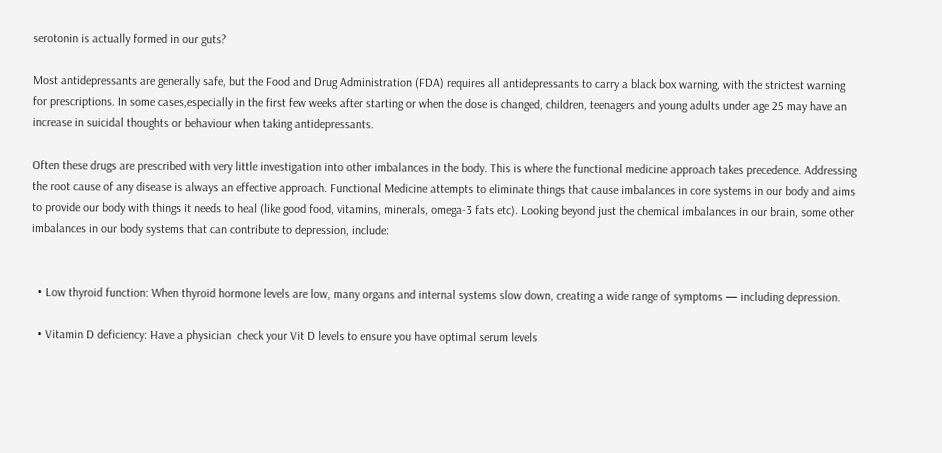serotonin is actually formed in our guts?

Most antidepressants are generally safe, but the Food and Drug Administration (FDA) requires all antidepressants to carry a black box warning, with the strictest warning for prescriptions. In some cases,especially in the first few weeks after starting or when the dose is changed, children, teenagers and young adults under age 25 may have an increase in suicidal thoughts or behaviour when taking antidepressants.

Often these drugs are prescribed with very little investigation into other imbalances in the body. This is where the functional medicine approach takes precedence. Addressing the root cause of any disease is always an effective approach. Functional Medicine attempts to eliminate things that cause imbalances in core systems in our body and aims to provide our body with things it needs to heal (like good food, vitamins, minerals, omega-3 fats etc). Looking beyond just the chemical imbalances in our brain, some other imbalances in our body systems that can contribute to depression, include:


  • Low thyroid function: When thyroid hormone levels are low, many organs and internal systems slow down, creating a wide range of symptoms — including depression.

  • Vitamin D deficiency: Have a physician  check your Vit D levels to ensure you have optimal serum levels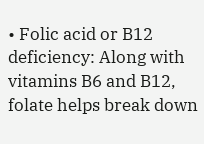• Folic acid or B12 deficiency: Along with vitamins B6 and B12, folate helps break down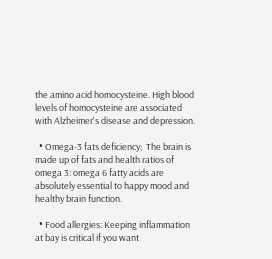the amino acid homocysteine. High blood levels of homocysteine are associated with Alzheimer's disease and depression.

  • Omega-3 fats deficiency;  The brain is made up of fats and health ratios of omega 3: omega 6 fatty acids are absolutely essential to happy mood and healthy brain function.

  • Food allergies: Keeping inflammation at bay is critical if you want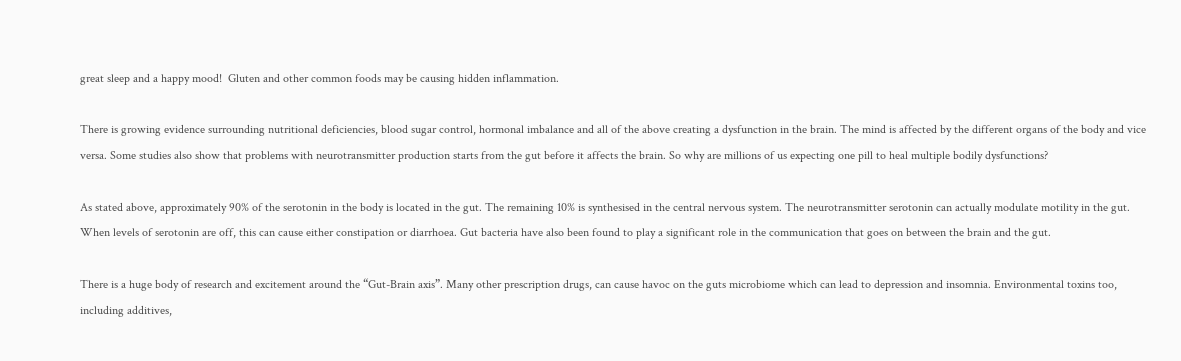great sleep and a happy mood!  Gluten and other common foods may be causing hidden inflammation.

There is growing evidence surrounding nutritional deficiencies, blood sugar control, hormonal imbalance and all of the above creating a dysfunction in the brain. The mind is affected by the different organs of the body and vice versa. Some studies also show that problems with neurotransmitter production starts from the gut before it affects the brain. So why are millions of us expecting one pill to heal multiple bodily dysfunctions?

As stated above, approximately 90% of the serotonin in the body is located in the gut. The remaining 10% is synthesised in the central nervous system. The neurotransmitter serotonin can actually modulate motility in the gut. When levels of serotonin are off, this can cause either constipation or diarrhoea. Gut bacteria have also been found to play a significant role in the communication that goes on between the brain and the gut.

There is a huge body of research and excitement around the “Gut-Brain axis”. Many other prescription drugs, can cause havoc on the guts microbiome which can lead to depression and insomnia. Environmental toxins too, including additives,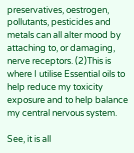preservatives, oestrogen, pollutants, pesticides and metals can all alter mood by attaching to, or damaging, nerve receptors. (2)This is where I utilise Essential oils to help reduce my toxicity exposure and to help balance my central nervous system.

See, it is all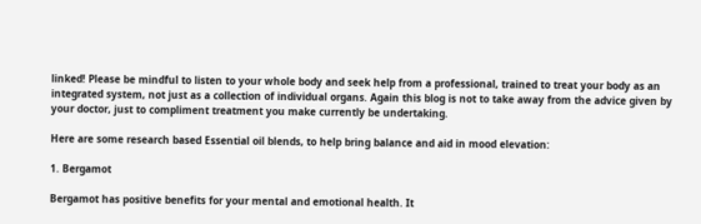linked! Please be mindful to listen to your whole body and seek help from a professional, trained to treat your body as an integrated system, not just as a collection of individual organs. Again this blog is not to take away from the advice given by your doctor, just to compliment treatment you make currently be undertaking.

Here are some research based Essential oil blends, to help bring balance and aid in mood elevation:

1. Bergamot

Bergamot has positive benefits for your mental and emotional health. It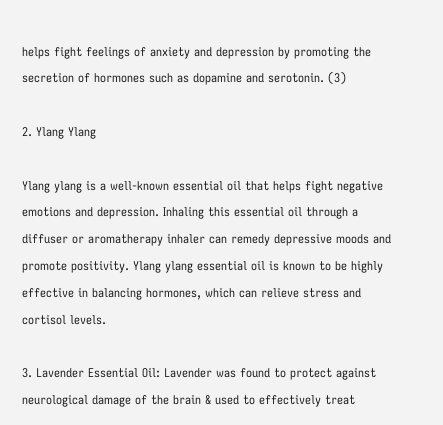helps fight feelings of anxiety and depression by promoting the secretion of hormones such as dopamine and serotonin. (3)

2. Ylang Ylang

Ylang ylang is a well-known essential oil that helps fight negative emotions and depression. Inhaling this essential oil through a diffuser or aromatherapy inhaler can remedy depressive moods and promote positivity. Ylang ylang essential oil is known to be highly effective in balancing hormones, which can relieve stress and cortisol levels.

3. Lavender Essential Oil: Lavender was found to protect against neurological damage of the brain & used to effectively treat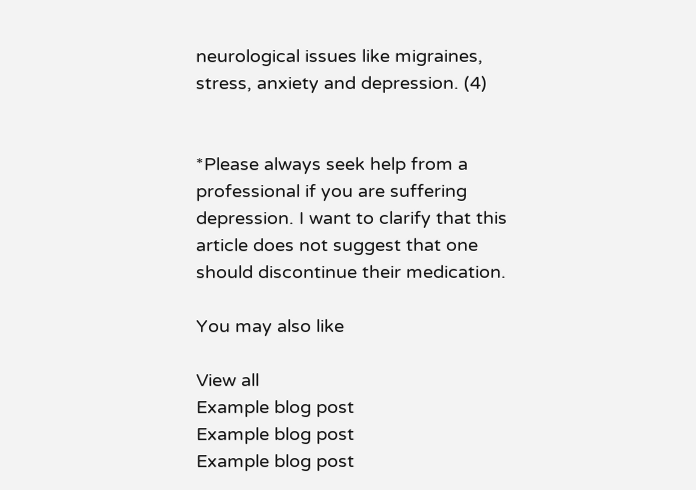neurological issues like migraines, stress, anxiety and depression. (4)


*Please always seek help from a professional if you are suffering depression. I want to clarify that this article does not suggest that one should discontinue their medication.

You may also like

View all
Example blog post
Example blog post
Example blog post